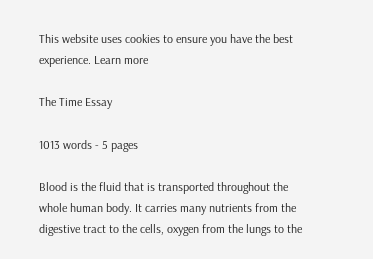This website uses cookies to ensure you have the best experience. Learn more

The Time Essay

1013 words - 5 pages

Blood is the fluid that is transported throughout the whole human body. It carries many nutrients from the digestive tract to the cells, oxygen from the lungs to the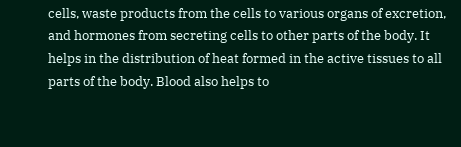cells, waste products from the cells to various organs of excretion, and hormones from secreting cells to other parts of the body. It helps in the distribution of heat formed in the active tissues to all parts of the body. Blood also helps to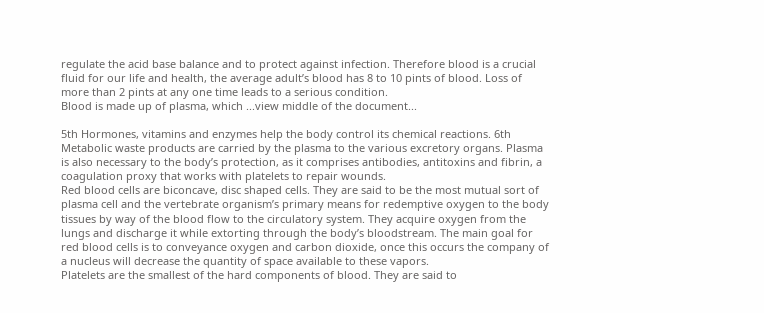regulate the acid base balance and to protect against infection. Therefore blood is a crucial fluid for our life and health, the average adult’s blood has 8 to 10 pints of blood. Loss of more than 2 pints at any one time leads to a serious condition.
Blood is made up of plasma, which ...view middle of the document...

5th Hormones, vitamins and enzymes help the body control its chemical reactions. 6th Metabolic waste products are carried by the plasma to the various excretory organs. Plasma is also necessary to the body’s protection, as it comprises antibodies, antitoxins and fibrin, a coagulation proxy that works with platelets to repair wounds.
Red blood cells are biconcave, disc shaped cells. They are said to be the most mutual sort of plasma cell and the vertebrate organism’s primary means for redemptive oxygen to the body tissues by way of the blood flow to the circulatory system. They acquire oxygen from the lungs and discharge it while extorting through the body’s bloodstream. The main goal for red blood cells is to conveyance oxygen and carbon dioxide, once this occurs the company of a nucleus will decrease the quantity of space available to these vapors.
Platelets are the smallest of the hard components of blood. They are said to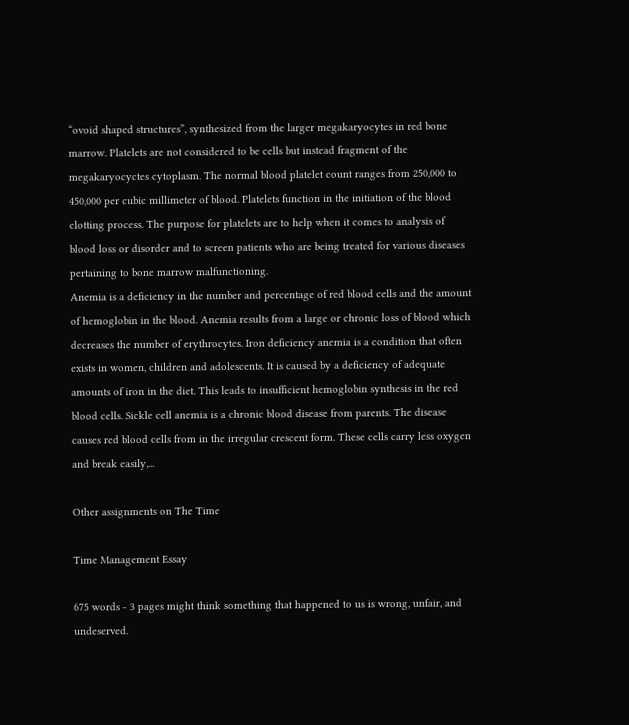“ovoid shaped structures”, synthesized from the larger megakaryocytes in red bone marrow. Platelets are not considered to be cells but instead fragment of the megakaryocyctes cytoplasm. The normal blood platelet count ranges from 250,000 to 450,000 per cubic millimeter of blood. Platelets function in the initiation of the blood clotting process. The purpose for platelets are to help when it comes to analysis of blood loss or disorder and to screen patients who are being treated for various diseases pertaining to bone marrow malfunctioning.
Anemia is a deficiency in the number and percentage of red blood cells and the amount of hemoglobin in the blood. Anemia results from a large or chronic loss of blood which decreases the number of erythrocytes. Iron deficiency anemia is a condition that often exists in women, children and adolescents. It is caused by a deficiency of adequate amounts of iron in the diet. This leads to insufficient hemoglobin synthesis in the red blood cells. Sickle cell anemia is a chronic blood disease from parents. The disease causes red blood cells from in the irregular crescent form. These cells carry less oxygen and break easily,...

Other assignments on The Time

Time Management Essay

675 words - 3 pages might think something that happened to us is wrong, unfair, and undeserved.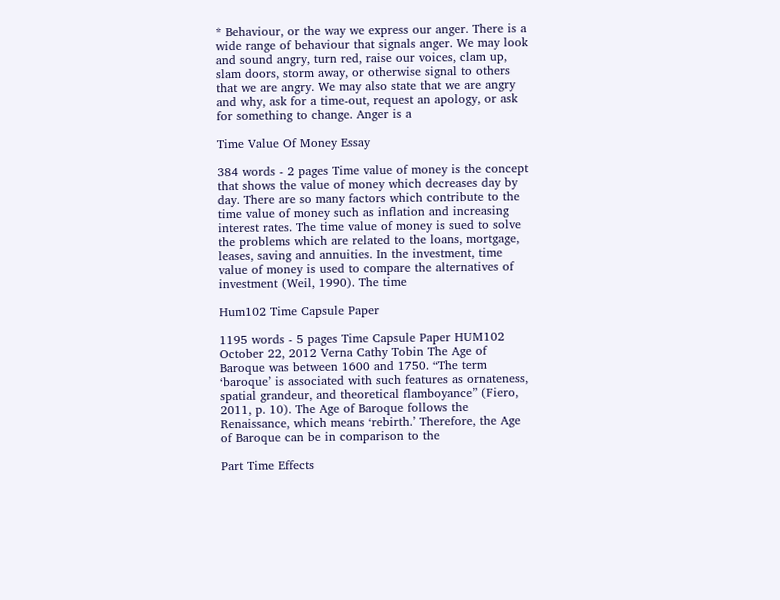* Behaviour, or the way we express our anger. There is a wide range of behaviour that signals anger. We may look and sound angry, turn red, raise our voices, clam up, slam doors, storm away, or otherwise signal to others that we are angry. We may also state that we are angry and why, ask for a time-out, request an apology, or ask for something to change. Anger is a

Time Value Of Money Essay

384 words - 2 pages Time value of money is the concept that shows the value of money which decreases day by day. There are so many factors which contribute to the time value of money such as inflation and increasing interest rates. The time value of money is sued to solve the problems which are related to the loans, mortgage, leases, saving and annuities. In the investment, time value of money is used to compare the alternatives of investment (Weil, 1990). The time

Hum102 Time Capsule Paper

1195 words - 5 pages Time Capsule Paper HUM102 October 22, 2012 Verna Cathy Tobin The Age of Baroque was between 1600 and 1750. “The term ‘baroque’ is associated with such features as ornateness, spatial grandeur, and theoretical flamboyance” (Fiero, 2011, p. 10). The Age of Baroque follows the Renaissance, which means ‘rebirth.’ Therefore, the Age of Baroque can be in comparison to the

Part Time Effects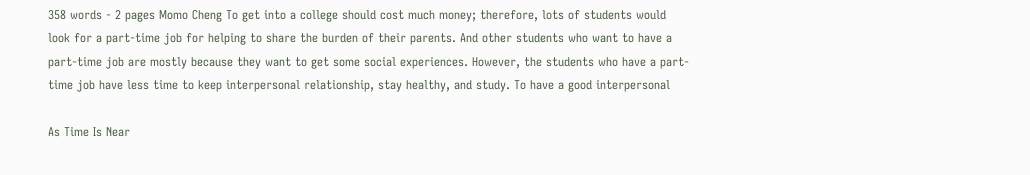358 words - 2 pages Momo Cheng To get into a college should cost much money; therefore, lots of students would look for a part-time job for helping to share the burden of their parents. And other students who want to have a part-time job are mostly because they want to get some social experiences. However, the students who have a part-time job have less time to keep interpersonal relationship, stay healthy, and study. To have a good interpersonal

As Time Is Near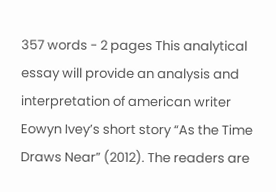357 words - 2 pages This analytical essay will provide an analysis and interpretation of american writer Eowyn Ivey’s short story “As the Time Draws Near” (2012). The readers are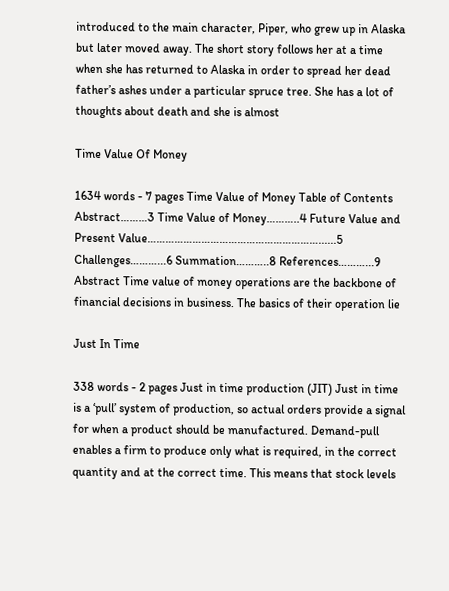introduced to the main character, Piper, who grew up in Alaska but later moved away. The short story follows her at a time when she has returned to Alaska in order to spread her dead father’s ashes under a particular spruce tree. She has a lot of thoughts about death and she is almost

Time Value Of Money

1634 words - 7 pages Time Value of Money Table of Contents Abstract………3 Time Value of Money………..4 Future Value and Present Value…………………………………………………......5 Challenges………...6 Summation………..8 References………...9 Abstract Time value of money operations are the backbone of financial decisions in business. The basics of their operation lie

Just In Time

338 words - 2 pages Just in time production (JIT) Just in time is a ‘pull’ system of production, so actual orders provide a signal for when a product should be manufactured. Demand-pull enables a firm to produce only what is required, in the correct quantity and at the correct time. This means that stock levels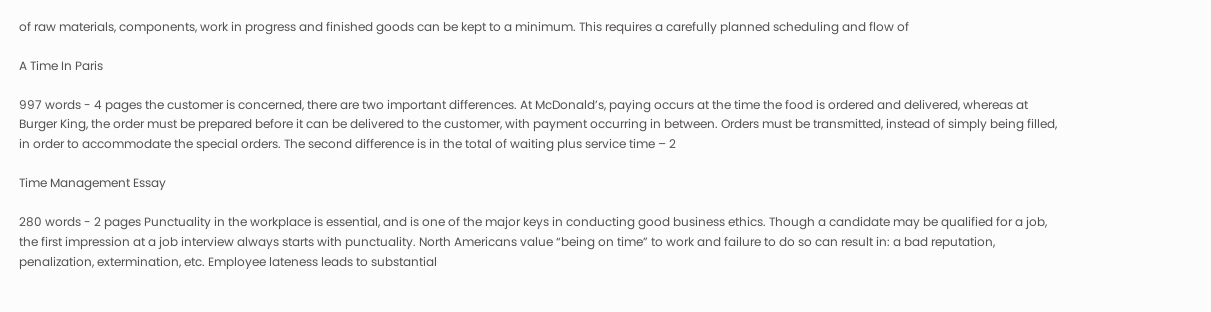of raw materials, components, work in progress and finished goods can be kept to a minimum. This requires a carefully planned scheduling and flow of

A Time In Paris

997 words - 4 pages the customer is concerned, there are two important differences. At McDonald’s, paying occurs at the time the food is ordered and delivered, whereas at Burger King, the order must be prepared before it can be delivered to the customer, with payment occurring in between. Orders must be transmitted, instead of simply being filled, in order to accommodate the special orders. The second difference is in the total of waiting plus service time – 2

Time Management Essay

280 words - 2 pages Punctuality in the workplace is essential, and is one of the major keys in conducting good business ethics. Though a candidate may be qualified for a job, the first impression at a job interview always starts with punctuality. North Americans value “being on time” to work and failure to do so can result in: a bad reputation, penalization, extermination, etc. Employee lateness leads to substantial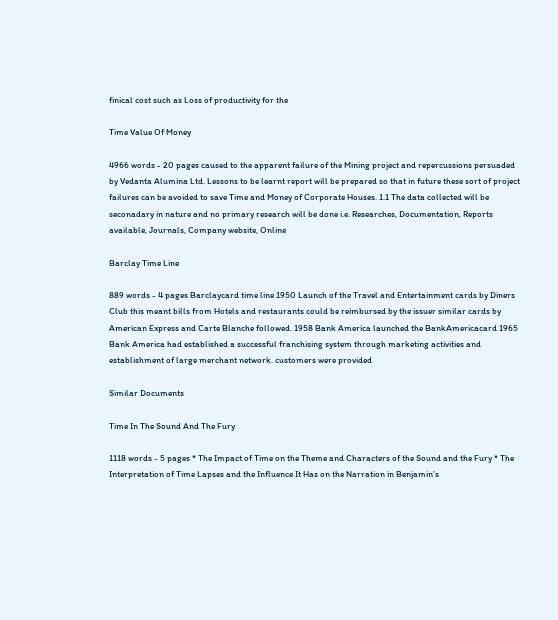finical cost such as Loss of productivity for the

Time Value Of Money

4966 words - 20 pages caused to the apparent failure of the Mining project and repercussions persuaded by Vedanta Alumina Ltd. Lessons to be learnt report will be prepared so that in future these sort of project failures can be avoided to save Time and Money of Corporate Houses. 1.1 The data collected will be seconadary in nature and no primary research will be done i.e. Researches, Documentation, Reports available, Journals, Company website, Online

Barclay Time Line

889 words - 4 pages Barclaycard time line 1950 Launch of the Travel and Entertainment cards by Diners Club this meant bills from Hotels and restaurants could be reimbursed by the issuer similar cards by American Express and Carte Blanche followed. 1958 Bank America launched the BankAmericacard 1965 Bank America had established a successful franchising system through marketing activities and establishment of large merchant network. customers were provided

Similar Documents

Time In The Sound And The Fury

1118 words - 5 pages * The Impact of Time on the Theme and Characters of the Sound and the Fury * The Interpretation of Time Lapses and the Influence It Has on the Narration in Benjamin’s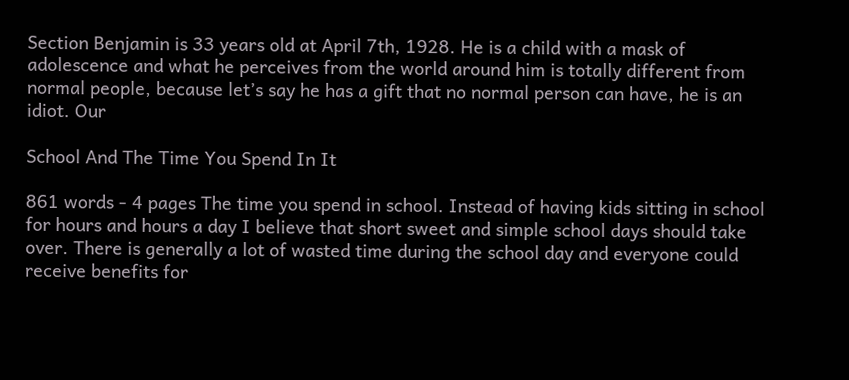Section Benjamin is 33 years old at April 7th, 1928. He is a child with a mask of adolescence and what he perceives from the world around him is totally different from normal people, because let’s say he has a gift that no normal person can have, he is an idiot. Our

School And The Time You Spend In It

861 words - 4 pages The time you spend in school. Instead of having kids sitting in school for hours and hours a day I believe that short sweet and simple school days should take over. There is generally a lot of wasted time during the school day and everyone could receive benefits for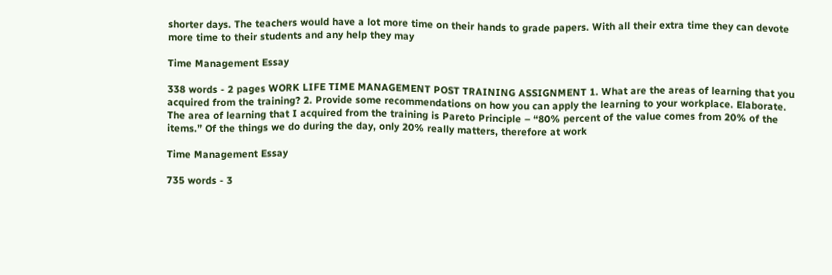shorter days. The teachers would have a lot more time on their hands to grade papers. With all their extra time they can devote more time to their students and any help they may

Time Management Essay

338 words - 2 pages WORK LIFE TIME MANAGEMENT POST TRAINING ASSIGNMENT 1. What are the areas of learning that you acquired from the training? 2. Provide some recommendations on how you can apply the learning to your workplace. Elaborate. The area of learning that I acquired from the training is Pareto Principle – “80% percent of the value comes from 20% of the items.” Of the things we do during the day, only 20% really matters, therefore at work

Time Management Essay

735 words - 3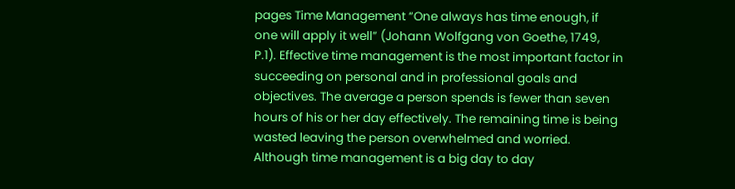pages Time Management “One always has time enough, if one will apply it well” (Johann Wolfgang von Goethe, 1749, P.1). Effective time management is the most important factor in succeeding on personal and in professional goals and objectives. The average a person spends is fewer than seven hours of his or her day effectively. The remaining time is being wasted leaving the person overwhelmed and worried. Although time management is a big day to day